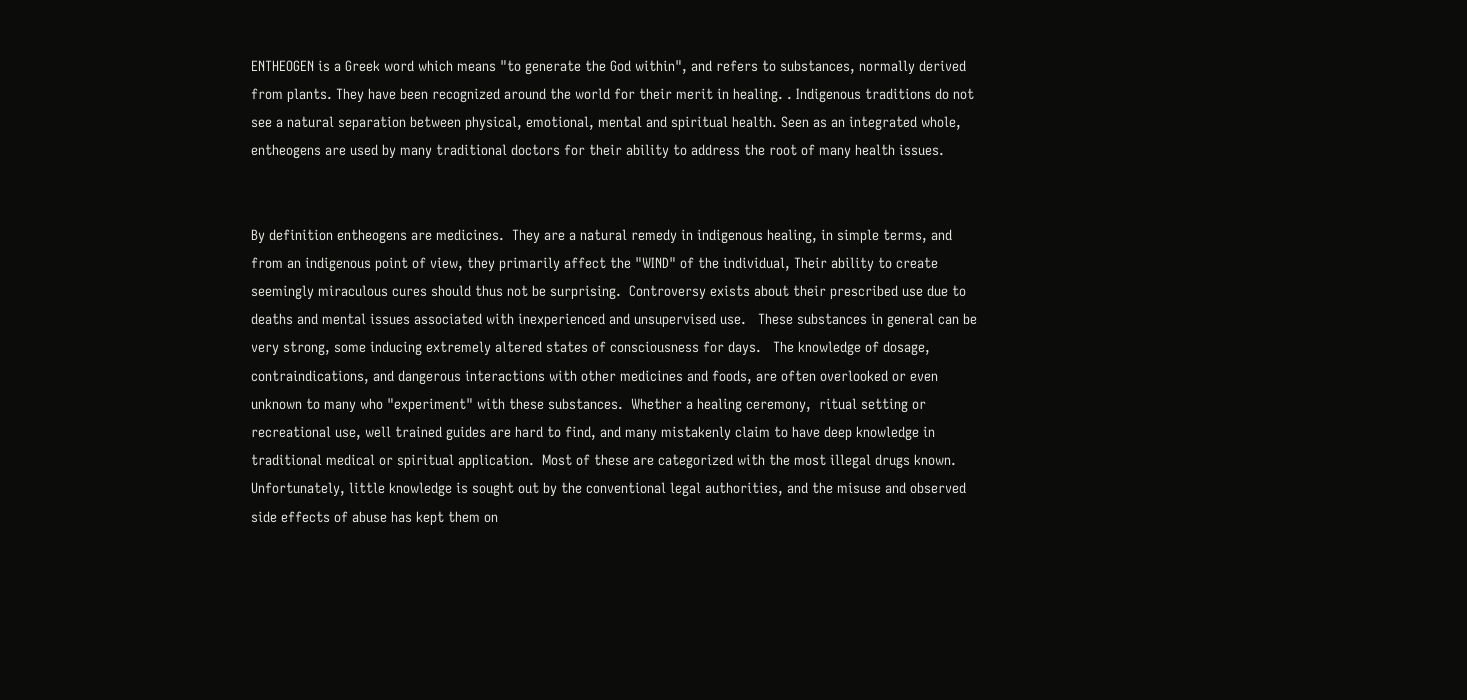ENTHEOGEN is a Greek word which means "to generate the God within", and refers to substances, normally derived from plants. They have been recognized around the world for their merit in healing. . Indigenous traditions do not see a natural separation between physical, emotional, mental and spiritual health. Seen as an integrated whole, entheogens are used by many traditional doctors for their ability to address the root of many health issues.


By definition entheogens are medicines.  They are a natural remedy in indigenous healing, in simple terms, and from an indigenous point of view, they primarily affect the "WIND" of the individual, Their ability to create seemingly miraculous cures should thus not be surprising.  Controversy exists about their prescribed use due to deaths and mental issues associated with inexperienced and unsupervised use.   These substances in general can be very strong, some inducing extremely altered states of consciousness for days.   The knowledge of dosage, contraindications, and dangerous interactions with other medicines and foods, are often overlooked or even unknown to many who "experiment" with these substances.  Whether a healing ceremony,  ritual setting or recreational use, well trained guides are hard to find, and many mistakenly claim to have deep knowledge in traditional medical or spiritual application.  Most of these are categorized with the most illegal drugs known. Unfortunately, little knowledge is sought out by the conventional legal authorities, and the misuse and observed side effects of abuse has kept them on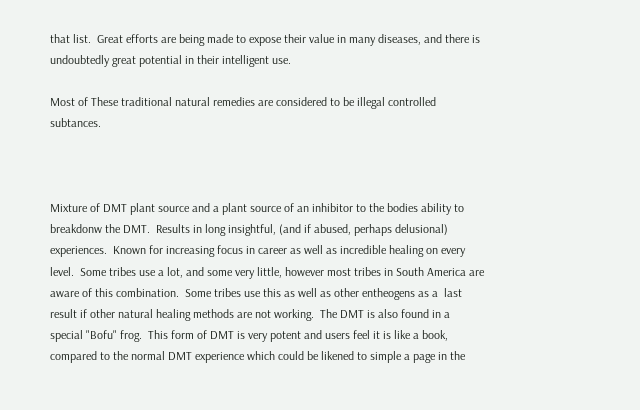that list.  Great efforts are being made to expose their value in many diseases, and there is undoubtedly great potential in their intelligent use.

Most of These traditional natural remedies are considered to be illegal controlled subtances.



Mixture of DMT plant source and a plant source of an inhibitor to the bodies ability to breakdonw the DMT.  Results in long insightful, (and if abused, perhaps delusional) experiences.  Known for increasing focus in career as well as incredible healing on every level.  Some tribes use a lot, and some very little, however most tribes in South America are aware of this combination.  Some tribes use this as well as other entheogens as a  last result if other natural healing methods are not working.  The DMT is also found in a special "Bofu" frog.  This form of DMT is very potent and users feel it is like a book, compared to the normal DMT experience which could be likened to simple a page in the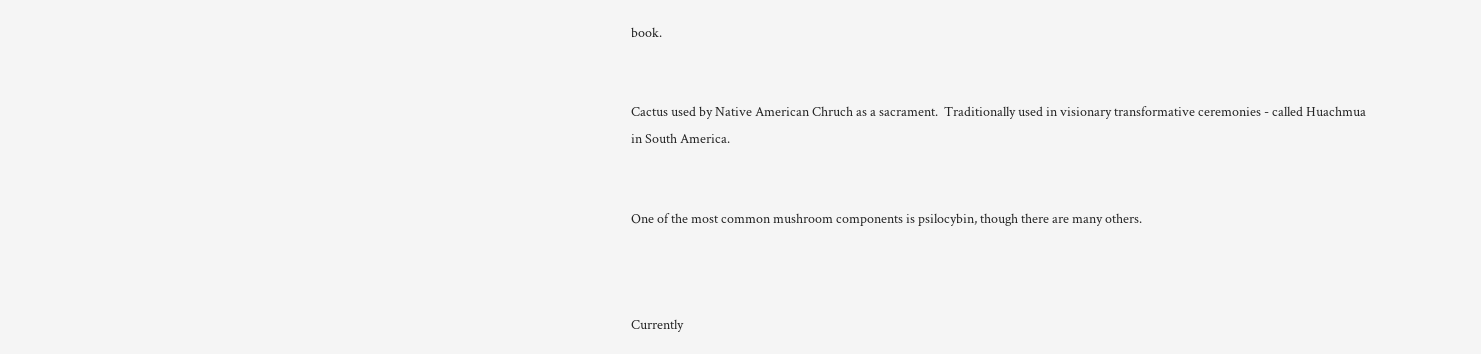book.


Cactus used by Native American Chruch as a sacrament.  Traditionally used in visionary transformative ceremonies - called Huachmua in South America.


One of the most common mushroom components is psilocybin, though there are many others.



Currently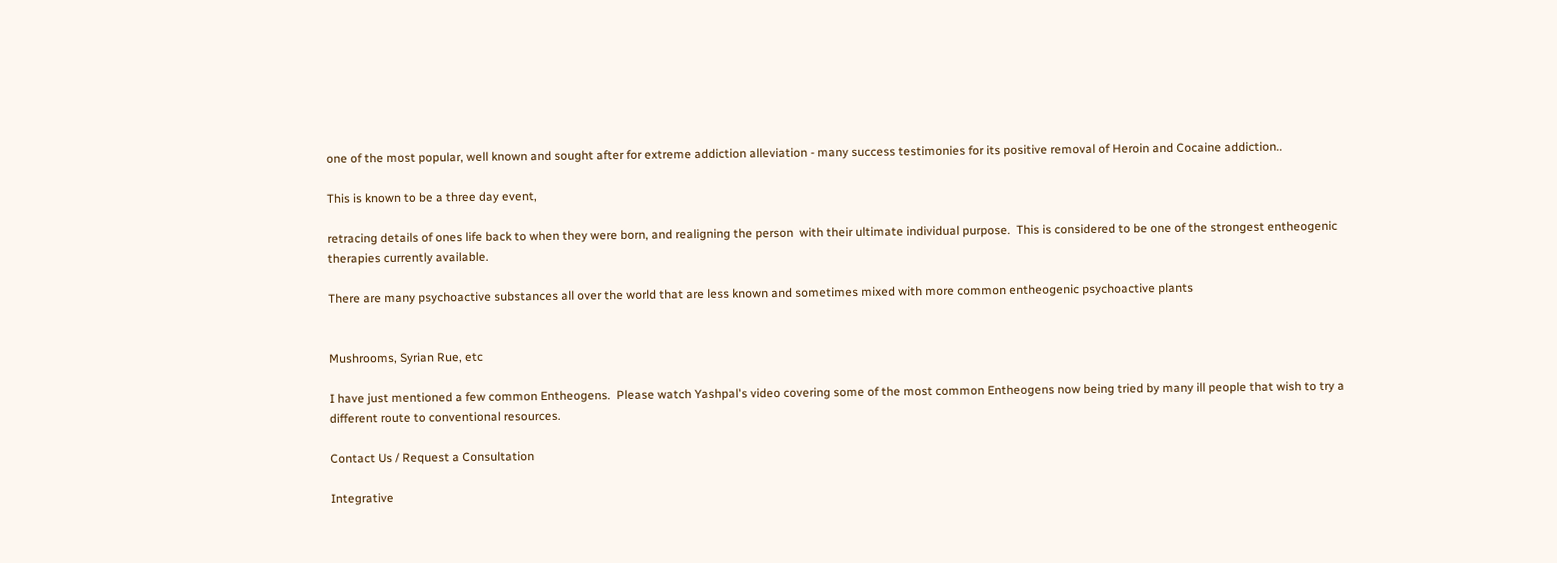one of the most popular, well known and sought after for extreme addiction alleviation - many success testimonies for its positive removal of Heroin and Cocaine addiction..

This is known to be a three day event,

retracing details of ones life back to when they were born, and realigning the person  with their ultimate individual purpose.  This is considered to be one of the strongest entheogenic therapies currently available.

There are many psychoactive substances all over the world that are less known and sometimes mixed with more common entheogenic psychoactive plants


Mushrooms, Syrian Rue, etc

I have just mentioned a few common Entheogens.  Please watch Yashpal's video covering some of the most common Entheogens now being tried by many ill people that wish to try a different route to conventional resources.

Contact Us / Request a Consultation

Integrative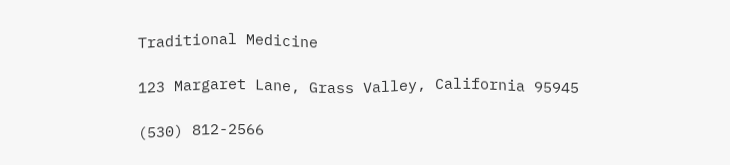Traditional Medicine

123 Margaret Lane, Grass Valley, California 95945

(530) 812-2566